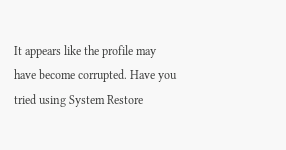It appears like the profile may have become corrupted. Have you tried using System Restore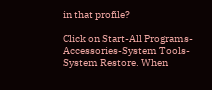in that profile?

Click on Start-All Programs-Accessories-System Tools-System Restore. When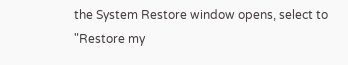the System Restore window opens, select to "Restore my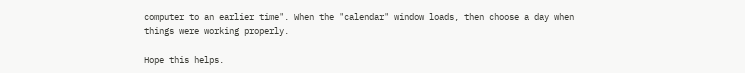computer to an earlier time". When the "calendar" window loads, then choose a day when things were working properly.

Hope this helps.